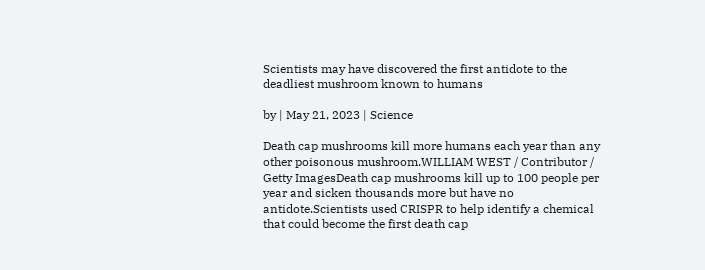Scientists may have discovered the first antidote to the deadliest mushroom known to humans

by | May 21, 2023 | Science

Death cap mushrooms kill more humans each year than any other poisonous mushroom.WILLIAM WEST / Contributor / Getty ImagesDeath cap mushrooms kill up to 100 people per year and sicken thousands more but have no antidote.Scientists used CRISPR to help identify a chemical that could become the first death cap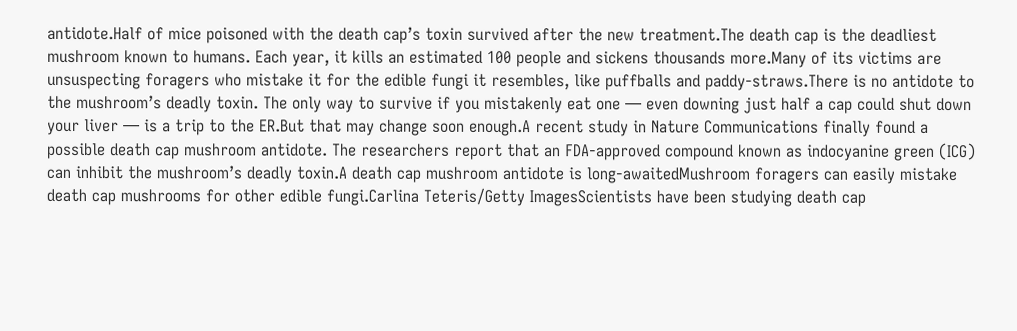antidote.Half of mice poisoned with the death cap’s toxin survived after the new treatment.The death cap is the deadliest mushroom known to humans. Each year, it kills an estimated 100 people and sickens thousands more.Many of its victims are unsuspecting foragers who mistake it for the edible fungi it resembles, like puffballs and paddy-straws.There is no antidote to the mushroom’s deadly toxin. The only way to survive if you mistakenly eat one — even downing just half a cap could shut down your liver — is a trip to the ER.But that may change soon enough.A recent study in Nature Communications finally found a possible death cap mushroom antidote. The researchers report that an FDA-approved compound known as indocyanine green (ICG) can inhibit the mushroom’s deadly toxin.A death cap mushroom antidote is long-awaitedMushroom foragers can easily mistake death cap mushrooms for other edible fungi.Carlina Teteris/Getty ImagesScientists have been studying death cap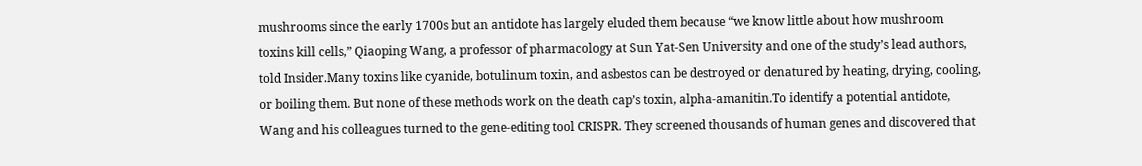mushrooms since the early 1700s but an antidote has largely eluded them because “we know little about how mushroom toxins kill cells,” Qiaoping Wang, a professor of pharmacology at Sun Yat-Sen University and one of the study’s lead authors, told Insider.Many toxins like cyanide, botulinum toxin, and asbestos can be destroyed or denatured by heating, drying, cooling, or boiling them. But none of these methods work on the death cap’s toxin, alpha-amanitin.To identify a potential antidote, Wang and his colleagues turned to the gene-editing tool CRISPR. They screened thousands of human genes and discovered that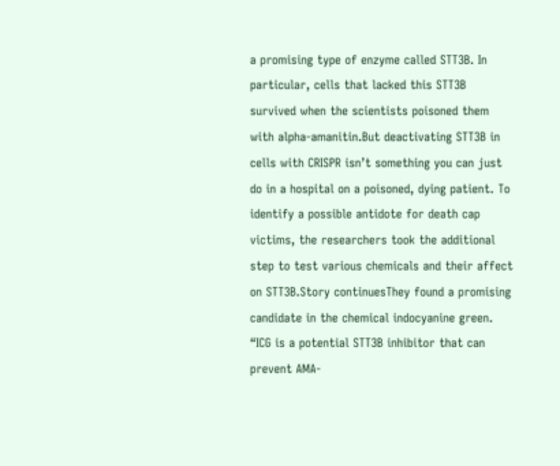a promising type of enzyme called STT3B. In particular, cells that lacked this STT3B survived when the scientists poisoned them with alpha-amanitin.But deactivating STT3B in cells with CRISPR isn’t something you can just do in a hospital on a poisoned, dying patient. To identify a possible antidote for death cap victims, the researchers took the additional step to test various chemicals and their affect on STT3B.Story continuesThey found a promising candidate in the chemical indocyanine green. “ICG is a potential STT3B inhibitor that can prevent AMA-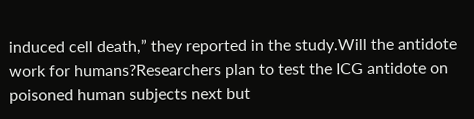induced cell death,” they reported in the study.Will the antidote work for humans?Researchers plan to test the ICG antidote on poisoned human subjects next but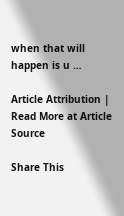when that will happen is u …

Article Attribution | Read More at Article Source

Share This